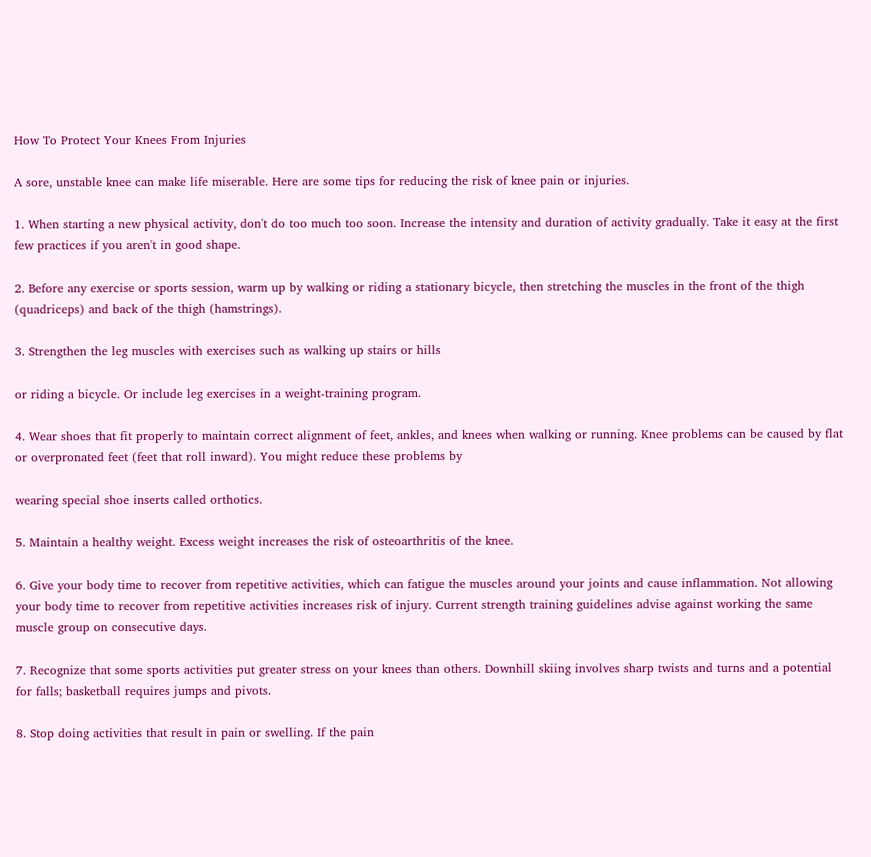How To Protect Your Knees From Injuries

A sore, unstable knee can make life miserable. Here are some tips for reducing the risk of knee pain or injuries.

1. When starting a new physical activity, don't do too much too soon. Increase the intensity and duration of activity gradually. Take it easy at the first few practices if you aren't in good shape.

2. Before any exercise or sports session, warm up by walking or riding a stationary bicycle, then stretching the muscles in the front of the thigh (quadriceps) and back of the thigh (hamstrings).

3. Strengthen the leg muscles with exercises such as walking up stairs or hills

or riding a bicycle. Or include leg exercises in a weight-training program.

4. Wear shoes that fit properly to maintain correct alignment of feet, ankles, and knees when walking or running. Knee problems can be caused by flat or overpronated feet (feet that roll inward). You might reduce these problems by

wearing special shoe inserts called orthotics.

5. Maintain a healthy weight. Excess weight increases the risk of osteoarthritis of the knee.

6. Give your body time to recover from repetitive activities, which can fatigue the muscles around your joints and cause inflammation. Not allowing your body time to recover from repetitive activities increases risk of injury. Current strength training guidelines advise against working the same muscle group on consecutive days.

7. Recognize that some sports activities put greater stress on your knees than others. Downhill skiing involves sharp twists and turns and a potential for falls; basketball requires jumps and pivots.

8. Stop doing activities that result in pain or swelling. If the pain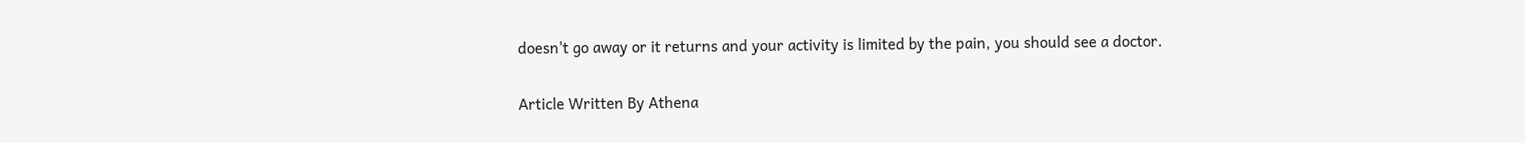doesn't go away or it returns and your activity is limited by the pain, you should see a doctor.

Article Written By Athena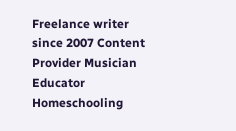Freelance writer since 2007 Content Provider Musician Educator Homeschooling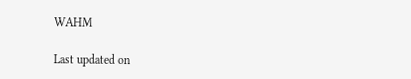WAHM

Last updated on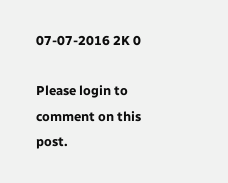07-07-2016 2K 0

Please login to comment on this post.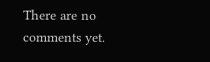There are no comments yet.